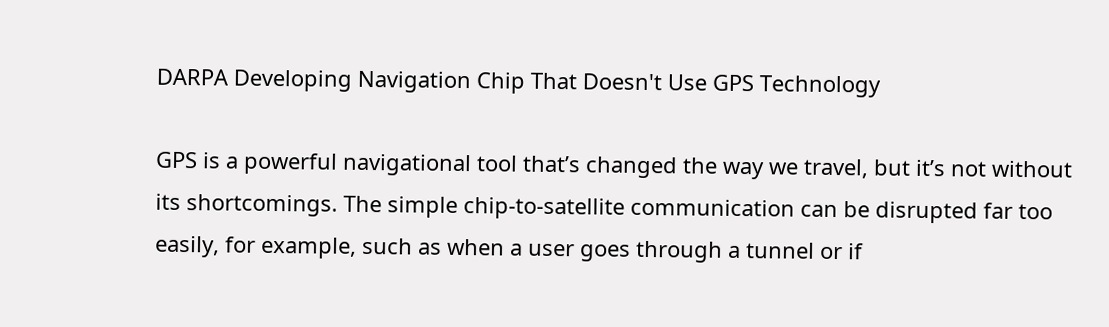DARPA Developing Navigation Chip That Doesn't Use GPS Technology

GPS is a powerful navigational tool that’s changed the way we travel, but it’s not without its shortcomings. The simple chip-to-satellite communication can be disrupted far too easily, for example, such as when a user goes through a tunnel or if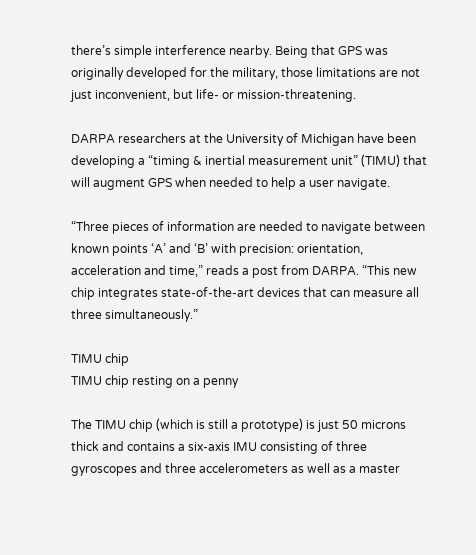there’s simple interference nearby. Being that GPS was originally developed for the military, those limitations are not just inconvenient, but life- or mission-threatening.

DARPA researchers at the University of Michigan have been developing a “timing & inertial measurement unit” (TIMU) that will augment GPS when needed to help a user navigate.

“Three pieces of information are needed to navigate between known points ‘A’ and ‘B’ with precision: orientation, acceleration and time,” reads a post from DARPA. “This new chip integrates state-of-the-art devices that can measure all three simultaneously.”

TIMU chip
TIMU chip resting on a penny

The TIMU chip (which is still a prototype) is just 50 microns thick and contains a six-axis IMU consisting of three gyroscopes and three accelerometers as well as a master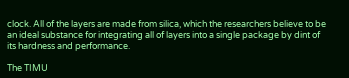clock. All of the layers are made from silica, which the researchers believe to be an ideal substance for integrating all of layers into a single package by dint of its hardness and performance.

The TIMU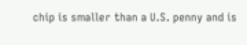chip is smaller than a U.S. penny and is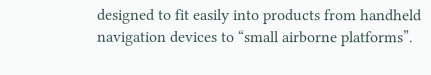designed to fit easily into products from handheld navigation devices to “small airborne platforms”.